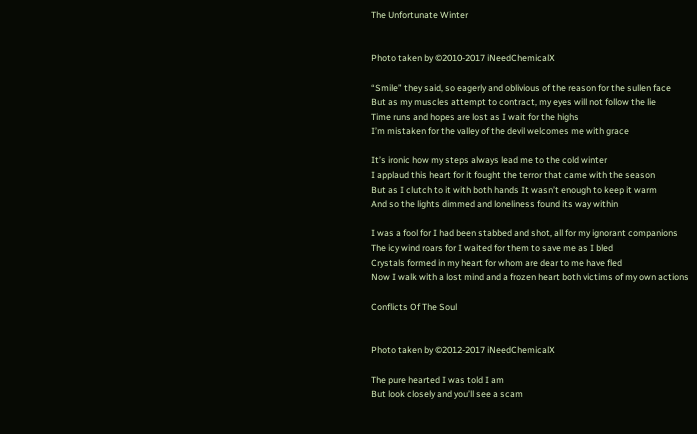The Unfortunate Winter


Photo taken by ©2010-2017 iNeedChemicalX

“Smile” they said, so eagerly and oblivious of the reason for the sullen face
But as my muscles attempt to contract, my eyes will not follow the lie
Time runs and hopes are lost as I wait for the highs
I’m mistaken for the valley of the devil welcomes me with grace

It’s ironic how my steps always lead me to the cold winter
I applaud this heart for it fought the terror that came with the season
But as I clutch to it with both hands It wasn’t enough to keep it warm
And so the lights dimmed and loneliness found its way within

I was a fool for I had been stabbed and shot, all for my ignorant companions
The icy wind roars for I waited for them to save me as I bled
Crystals formed in my heart for whom are dear to me have fled
Now I walk with a lost mind and a frozen heart both victims of my own actions

Conflicts Of The Soul


Photo taken by ©2012-2017 iNeedChemicalX

The pure hearted I was told I am
But look closely and you’ll see a scam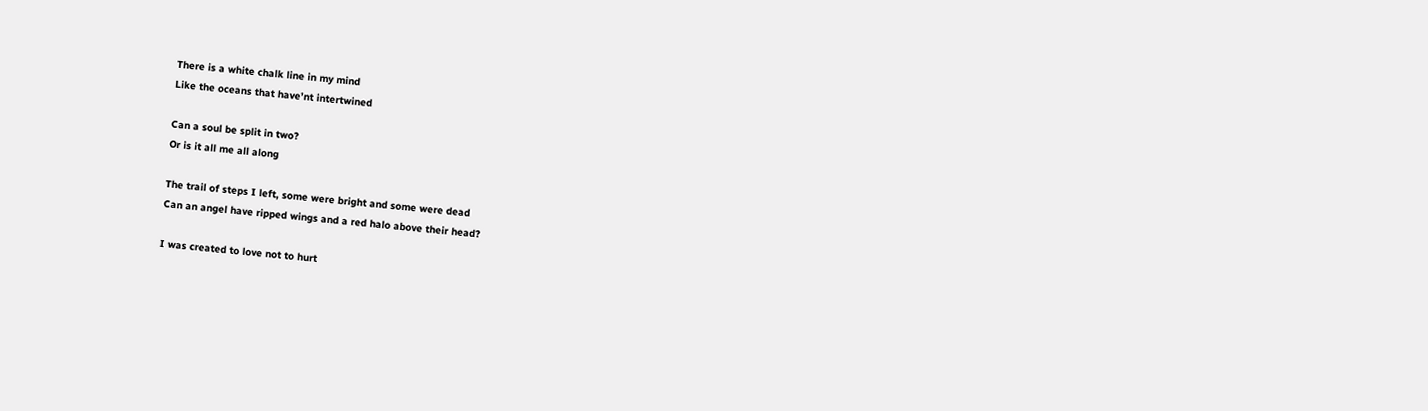There is a white chalk line in my mind
Like the oceans that have’nt intertwined

Can a soul be split in two?
Or is it all me all along

The trail of steps I left, some were bright and some were dead
Can an angel have ripped wings and a red halo above their head?

I was created to love not to hurt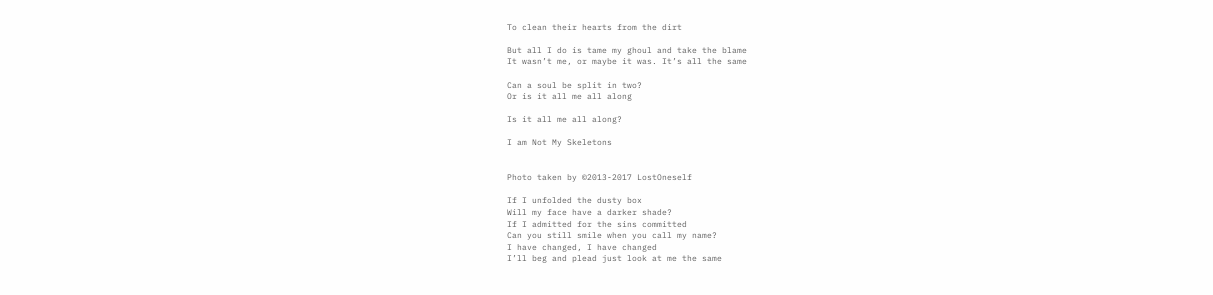To clean their hearts from the dirt

But all I do is tame my ghoul and take the blame
It wasn’t me, or maybe it was. It’s all the same

Can a soul be split in two?
Or is it all me all along

Is it all me all along?

I am Not My Skeletons


Photo taken by ©2013-2017 LostOneself

If I unfolded the dusty box
Will my face have a darker shade?
If I admitted for the sins committed
Can you still smile when you call my name?
I have changed, I have changed
I’ll beg and plead just look at me the same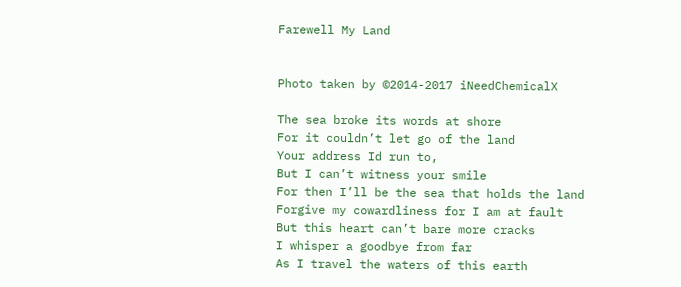Farewell My Land


Photo taken by ©2014-2017 iNeedChemicalX

The sea broke its words at shore
For it couldn’t let go of the land
Your address Id run to,
But I can’t witness your smile
For then I’ll be the sea that holds the land
Forgive my cowardliness for I am at fault
But this heart can’t bare more cracks
I whisper a goodbye from far
As I travel the waters of this earth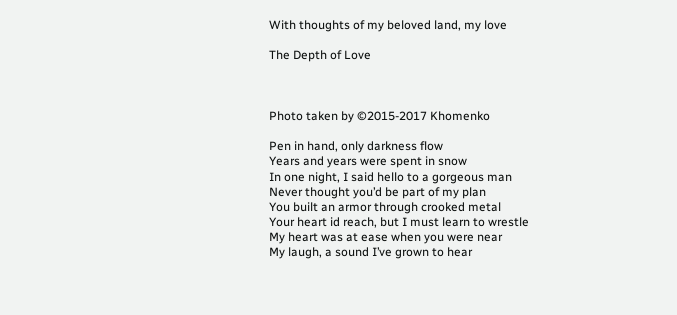With thoughts of my beloved land, my love

The Depth of Love



Photo taken by ©2015-2017 Khomenko

Pen in hand, only darkness flow
Years and years were spent in snow
In one night, I said hello to a gorgeous man
Never thought you’d be part of my plan
You built an armor through crooked metal
Your heart id reach, but I must learn to wrestle
My heart was at ease when you were near
My laugh, a sound I’ve grown to hear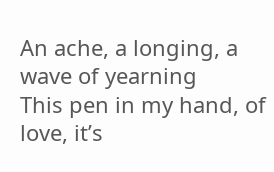An ache, a longing, a wave of yearning
This pen in my hand, of love, it’s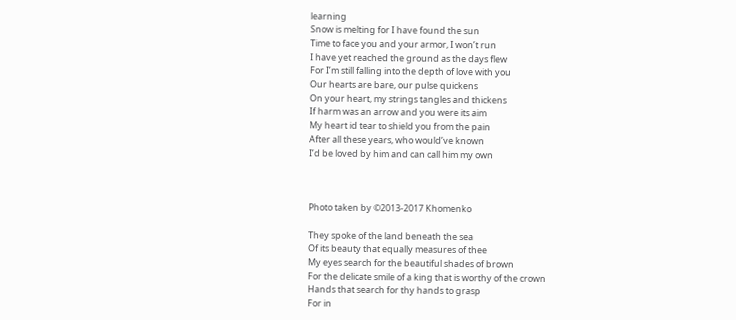learning
Snow is melting for I have found the sun
Time to face you and your armor, I won’t run
I have yet reached the ground as the days flew
For I’m still falling into the depth of love with you
Our hearts are bare, our pulse quickens
On your heart, my strings tangles and thickens
If harm was an arrow and you were its aim
My heart id tear to shield you from the pain
After all these years, who would’ve known
I’d be loved by him and can call him my own



Photo taken by ©2013-2017 Khomenko

They spoke of the land beneath the sea
Of its beauty that equally measures of thee
My eyes search for the beautiful shades of brown
For the delicate smile of a king that is worthy of the crown
Hands that search for thy hands to grasp
For in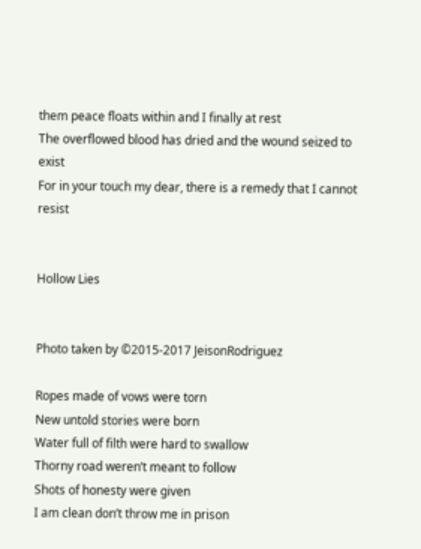them peace floats within and I finally at rest
The overflowed blood has dried and the wound seized to exist
For in your touch my dear, there is a remedy that I cannot resist


Hollow Lies


Photo taken by ©2015-2017 JeisonRodriguez

Ropes made of vows were torn
New untold stories were born
Water full of filth were hard to swallow
Thorny road weren’t meant to follow
Shots of honesty were given
I am clean don’t throw me in prison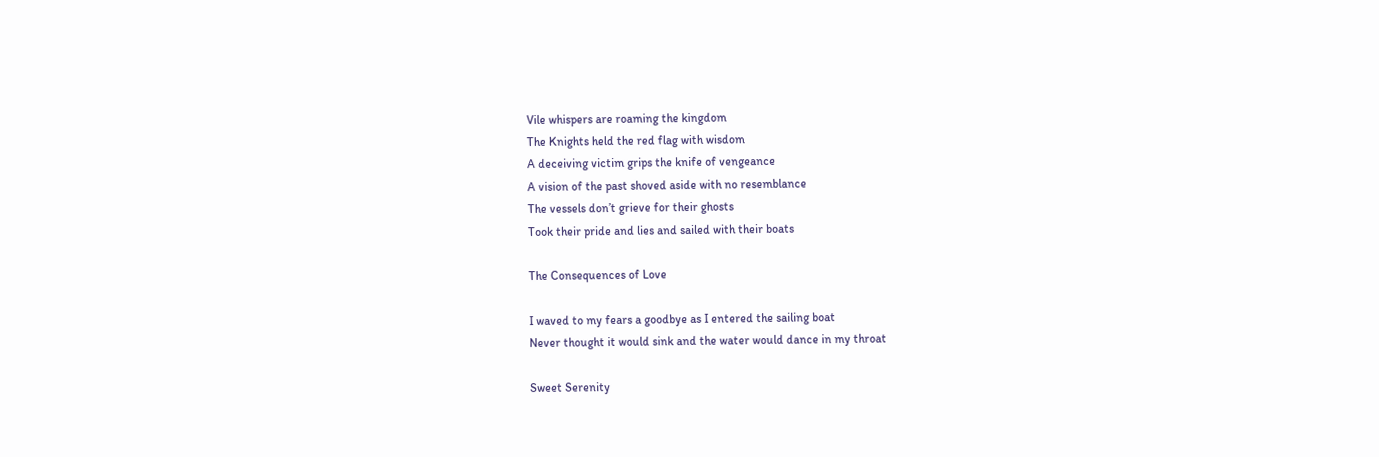Vile whispers are roaming the kingdom
The Knights held the red flag with wisdom
A deceiving victim grips the knife of vengeance
A vision of the past shoved aside with no resemblance
The vessels don’t grieve for their ghosts
Took their pride and lies and sailed with their boats

The Consequences of Love

I waved to my fears a goodbye as I entered the sailing boat
Never thought it would sink and the water would dance in my throat

Sweet Serenity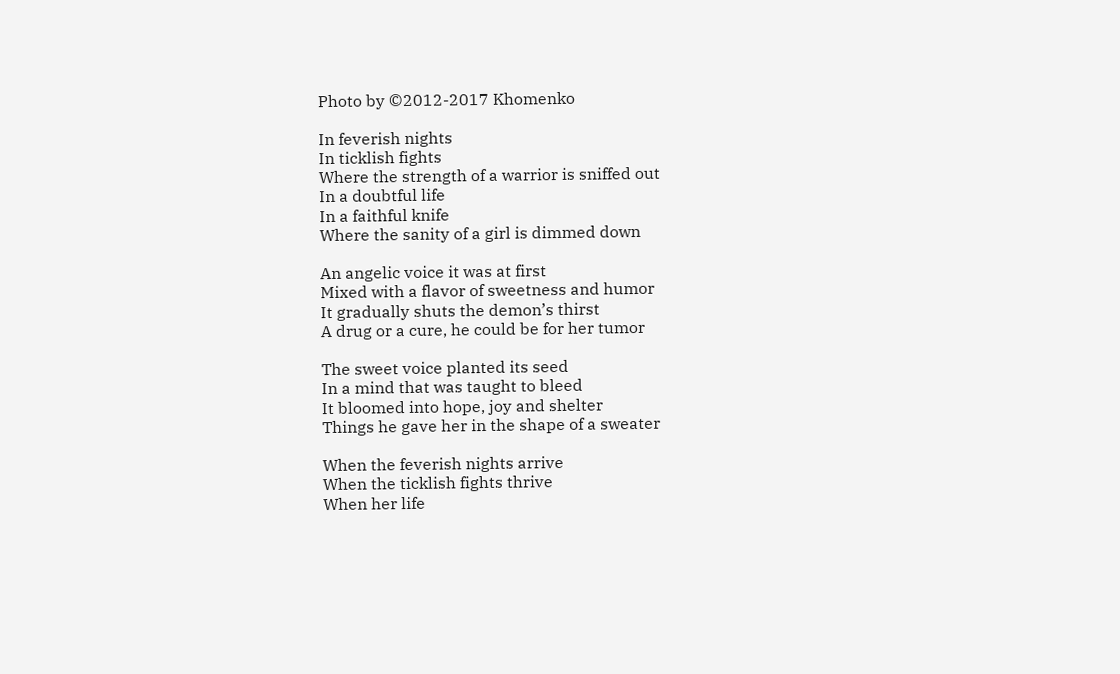Photo by ©2012-2017 Khomenko

In feverish nights
In ticklish fights
Where the strength of a warrior is sniffed out
In a doubtful life
In a faithful knife
Where the sanity of a girl is dimmed down

An angelic voice it was at first
Mixed with a flavor of sweetness and humor
It gradually shuts the demon’s thirst
A drug or a cure, he could be for her tumor

The sweet voice planted its seed
In a mind that was taught to bleed
It bloomed into hope, joy and shelter
Things he gave her in the shape of a sweater

When the feverish nights arrive
When the ticklish fights thrive
When her life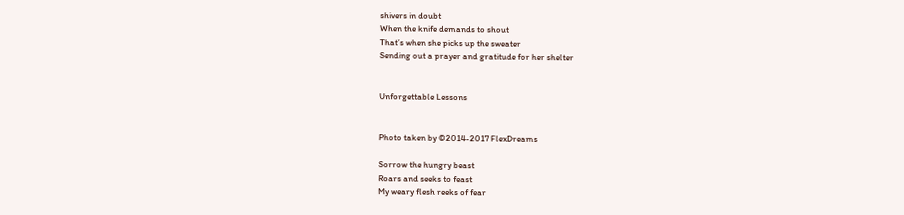shivers in doubt
When the knife demands to shout
That’s when she picks up the sweater
Sending out a prayer and gratitude for her shelter


Unforgettable Lessons


Photo taken by ©2014-2017 FlexDreams

Sorrow the hungry beast
Roars and seeks to feast
My weary flesh reeks of fear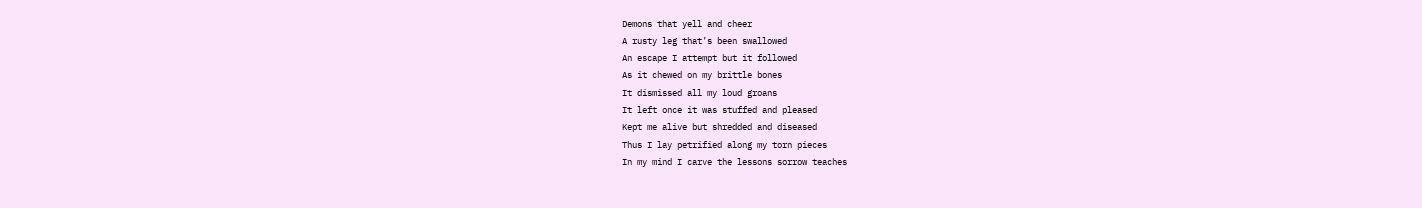Demons that yell and cheer
A rusty leg that’s been swallowed
An escape I attempt but it followed
As it chewed on my brittle bones
It dismissed all my loud groans
It left once it was stuffed and pleased
Kept me alive but shredded and diseased
Thus I lay petrified along my torn pieces
In my mind I carve the lessons sorrow teaches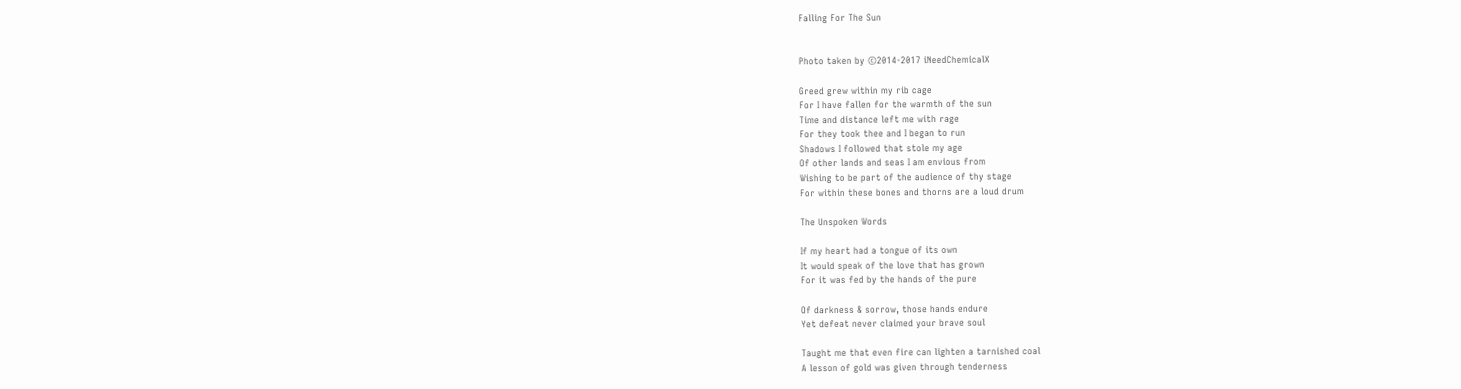Falling For The Sun


Photo taken by ©2014-2017 iNeedChemicalX

Greed grew within my rib cage
For I have fallen for the warmth of the sun
Time and distance left me with rage
For they took thee and I began to run
Shadows I followed that stole my age
Of other lands and seas I am envious from
Wishing to be part of the audience of thy stage
For within these bones and thorns are a loud drum

The Unspoken Words

If my heart had a tongue of its own
It would speak of the love that has grown
For it was fed by the hands of the pure

Of darkness & sorrow, those hands endure
Yet defeat never claimed your brave soul

Taught me that even fire can lighten a tarnished coal
A lesson of gold was given through tenderness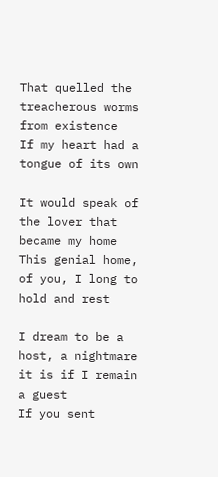That quelled the treacherous worms from existence
If my heart had a tongue of its own

It would speak of the lover that became my home
This genial home, of you, I long to hold and rest

I dream to be a host, a nightmare it is if I remain a guest
If you sent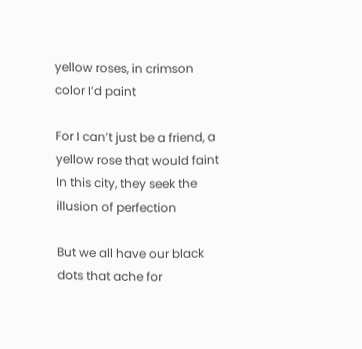yellow roses, in crimson color I’d paint

For I can’t just be a friend, a yellow rose that would faint
In this city, they seek the illusion of perfection

But we all have our black dots that ache for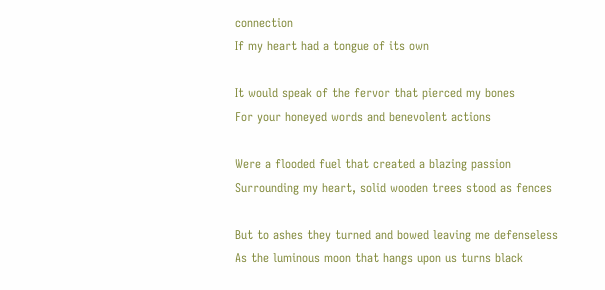connection
If my heart had a tongue of its own

It would speak of the fervor that pierced my bones
For your honeyed words and benevolent actions

Were a flooded fuel that created a blazing passion
Surrounding my heart, solid wooden trees stood as fences

But to ashes they turned and bowed leaving me defenseless
As the luminous moon that hangs upon us turns black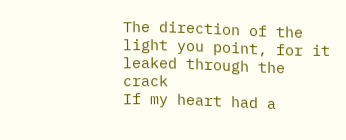The direction of the light you point, for it leaked through the crack
If my heart had a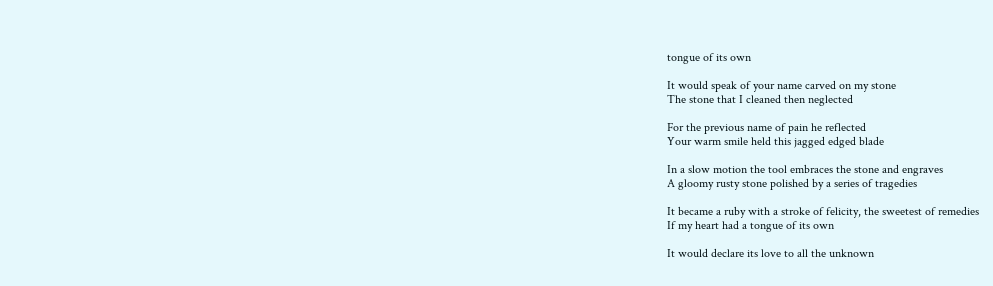tongue of its own

It would speak of your name carved on my stone
The stone that I cleaned then neglected

For the previous name of pain he reflected
Your warm smile held this jagged edged blade

In a slow motion the tool embraces the stone and engraves
A gloomy rusty stone polished by a series of tragedies

It became a ruby with a stroke of felicity, the sweetest of remedies
If my heart had a tongue of its own

It would declare its love to all the unknown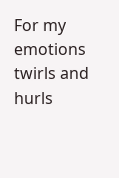For my emotions twirls and hurls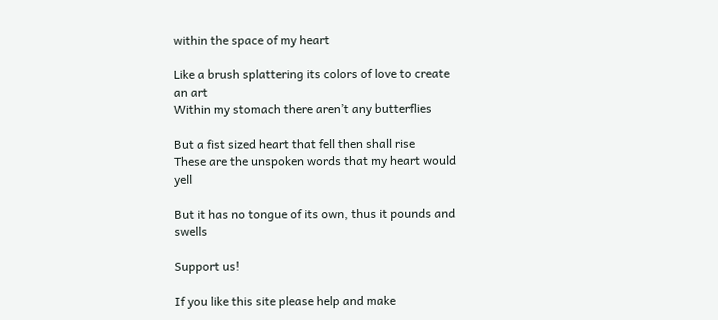within the space of my heart

Like a brush splattering its colors of love to create an art
Within my stomach there aren’t any butterflies

But a fist sized heart that fell then shall rise
These are the unspoken words that my heart would yell

But it has no tongue of its own, thus it pounds and swells

Support us!

If you like this site please help and make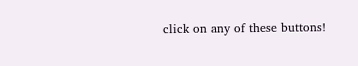click on any of these buttons!